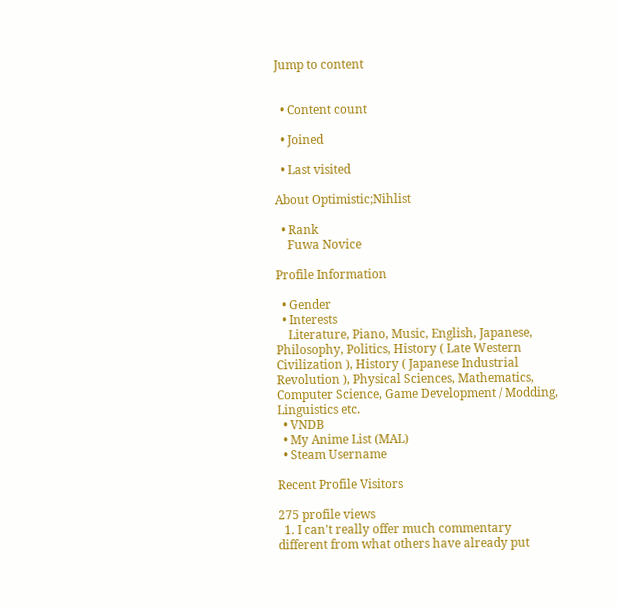Jump to content


  • Content count

  • Joined

  • Last visited

About Optimistic;Nihlist

  • Rank
    Fuwa Novice

Profile Information

  • Gender
  • Interests
    Literature, Piano, Music, English, Japanese, Philosophy, Politics, History ( Late Western Civilization ), History ( Japanese Industrial Revolution ), Physical Sciences, Mathematics, Computer Science, Game Development / Modding, Linguistics etc.
  • VNDB
  • My Anime List (MAL)
  • Steam Username

Recent Profile Visitors

275 profile views
  1. I can't really offer much commentary different from what others have already put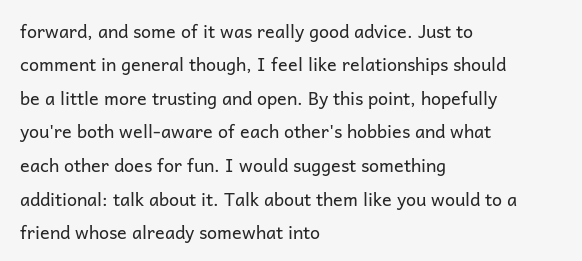forward, and some of it was really good advice. Just to comment in general though, I feel like relationships should be a little more trusting and open. By this point, hopefully you're both well-aware of each other's hobbies and what each other does for fun. I would suggest something additional: talk about it. Talk about them like you would to a friend whose already somewhat into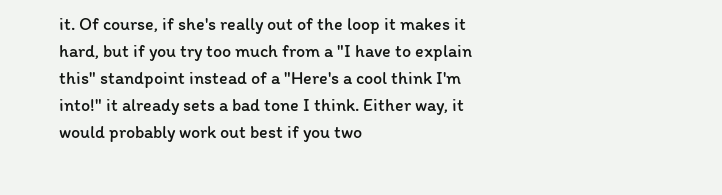it. Of course, if she's really out of the loop it makes it hard, but if you try too much from a "I have to explain this" standpoint instead of a "Here's a cool think I'm into!" it already sets a bad tone I think. Either way, it would probably work out best if you two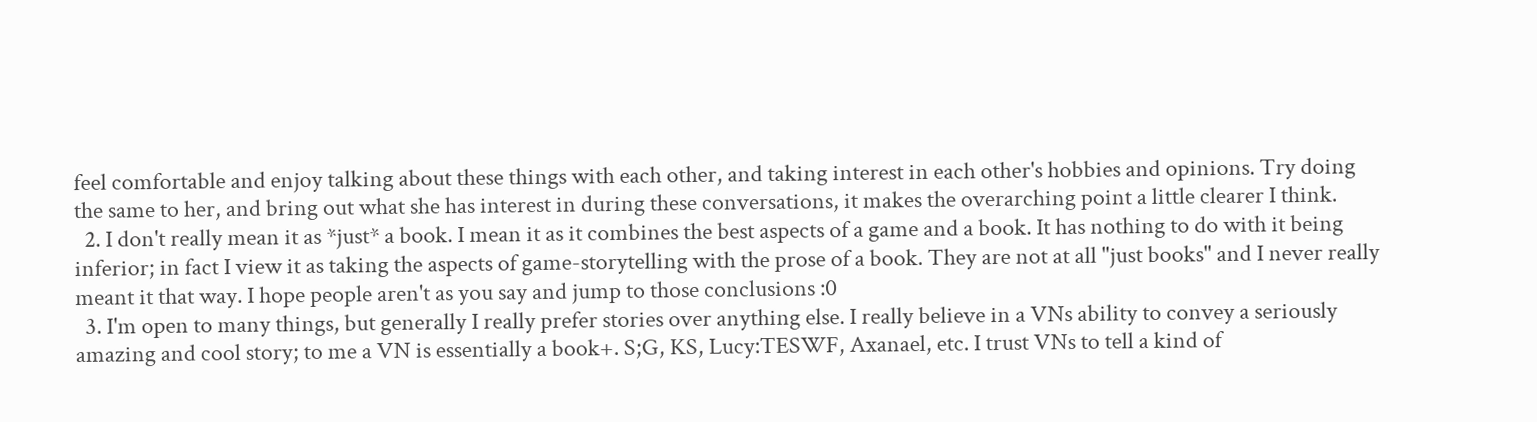feel comfortable and enjoy talking about these things with each other, and taking interest in each other's hobbies and opinions. Try doing the same to her, and bring out what she has interest in during these conversations, it makes the overarching point a little clearer I think.
  2. I don't really mean it as *just* a book. I mean it as it combines the best aspects of a game and a book. It has nothing to do with it being inferior; in fact I view it as taking the aspects of game-storytelling with the prose of a book. They are not at all "just books" and I never really meant it that way. I hope people aren't as you say and jump to those conclusions :0
  3. I'm open to many things, but generally I really prefer stories over anything else. I really believe in a VNs ability to convey a seriously amazing and cool story; to me a VN is essentially a book+. S;G, KS, Lucy:TESWF, Axanael, etc. I trust VNs to tell a kind of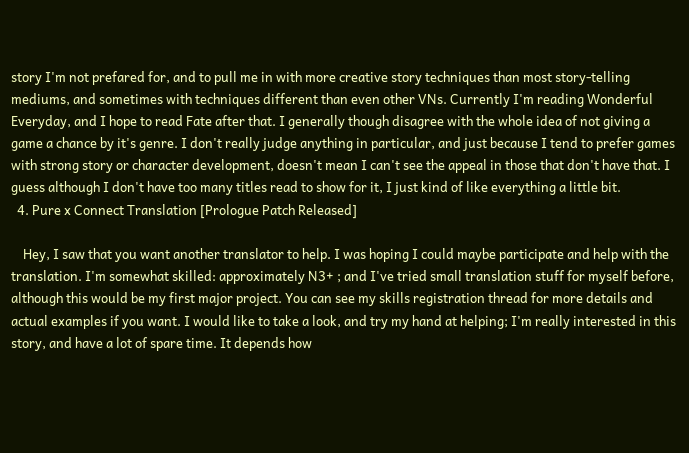story I'm not prefared for, and to pull me in with more creative story techniques than most story-telling mediums, and sometimes with techniques different than even other VNs. Currently I'm reading Wonderful Everyday, and I hope to read Fate after that. I generally though disagree with the whole idea of not giving a game a chance by it's genre. I don't really judge anything in particular, and just because I tend to prefer games with strong story or character development, doesn't mean I can't see the appeal in those that don't have that. I guess although I don't have too many titles read to show for it, I just kind of like everything a little bit.
  4. Pure x Connect Translation [Prologue Patch Released]

    Hey, I saw that you want another translator to help. I was hoping I could maybe participate and help with the translation. I'm somewhat skilled: approximately N3+ ; and I've tried small translation stuff for myself before, although this would be my first major project. You can see my skills registration thread for more details and actual examples if you want. I would like to take a look, and try my hand at helping; I'm really interested in this story, and have a lot of spare time. It depends how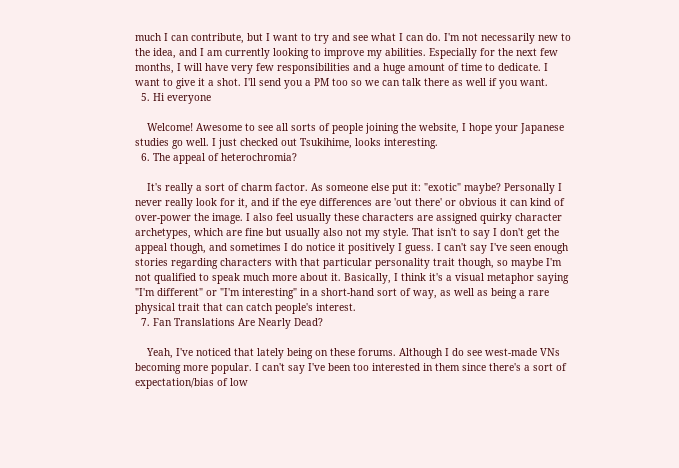much I can contribute, but I want to try and see what I can do. I'm not necessarily new to the idea, and I am currently looking to improve my abilities. Especially for the next few months, I will have very few responsibilities and a huge amount of time to dedicate. I want to give it a shot. I'll send you a PM too so we can talk there as well if you want.
  5. Hi everyone

    Welcome! Awesome to see all sorts of people joining the website, I hope your Japanese studies go well. I just checked out Tsukihime, looks interesting.
  6. The appeal of heterochromia?

    It's really a sort of charm factor. As someone else put it: "exotic" maybe? Personally I never really look for it, and if the eye differences are 'out there' or obvious it can kind of over-power the image. I also feel usually these characters are assigned quirky character archetypes, which are fine but usually also not my style. That isn't to say I don't get the appeal though, and sometimes I do notice it positively I guess. I can't say I've seen enough stories regarding characters with that particular personality trait though, so maybe I'm not qualified to speak much more about it. Basically, I think it's a visual metaphor saying "I'm different" or "I'm interesting" in a short-hand sort of way, as well as being a rare physical trait that can catch people's interest.
  7. Fan Translations Are Nearly Dead?

    Yeah, I've noticed that lately being on these forums. Although I do see west-made VNs becoming more popular. I can't say I've been too interested in them since there's a sort of expectation/bias of low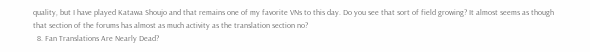quality, but I have played Katawa Shoujo and that remains one of my favorite VNs to this day. Do you see that sort of field growing? It almost seems as though that section of the forums has almost as much activity as the translation section no?
  8. Fan Translations Are Nearly Dead?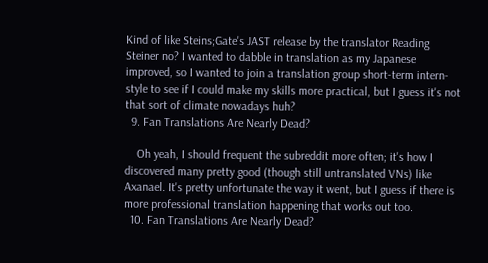Kind of like Steins;Gate's JAST release by the translator Reading Steiner no? I wanted to dabble in translation as my Japanese improved, so I wanted to join a translation group short-term intern-style to see if I could make my skills more practical, but I guess it's not that sort of climate nowadays huh?
  9. Fan Translations Are Nearly Dead?

    Oh yeah, I should frequent the subreddit more often; it's how I discovered many pretty good (though still untranslated VNs) like Axanael. It's pretty unfortunate the way it went, but I guess if there is more professional translation happening that works out too.
  10. Fan Translations Are Nearly Dead?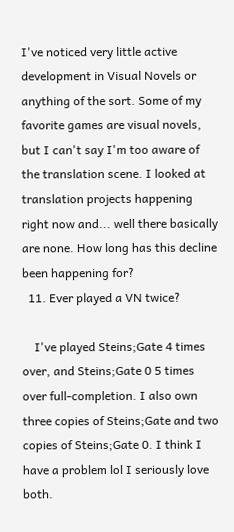I've noticed very little active development in Visual Novels or anything of the sort. Some of my favorite games are visual novels, but I can't say I'm too aware of the translation scene. I looked at translation projects happening right now and... well there basically are none. How long has this decline been happening for?
  11. Ever played a VN twice?

    I've played Steins;Gate 4 times over, and Steins;Gate 0 5 times over full-completion. I also own three copies of Steins;Gate and two copies of Steins;Gate 0. I think I have a problem lol I seriously love both.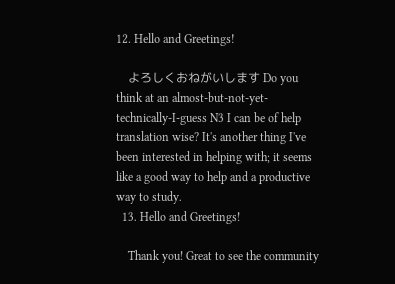12. Hello and Greetings!

    よろしくおねがいします Do you think at an almost-but-not-yet-technically-I-guess N3 I can be of help translation wise? It's another thing I've been interested in helping with; it seems like a good way to help and a productive way to study.
  13. Hello and Greetings!

    Thank you! Great to see the community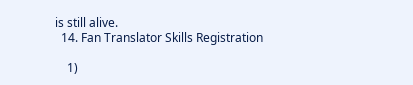is still alive.
  14. Fan Translator Skills Registration

    1)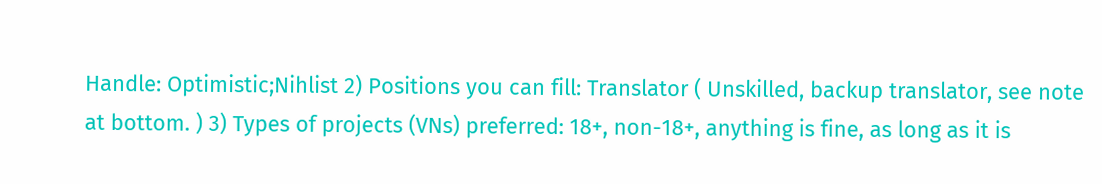Handle: Optimistic;Nihlist 2) Positions you can fill: Translator ( Unskilled, backup translator, see note at bottom. ) 3) Types of projects (VNs) preferred: 18+, non-18+, anything is fine, as long as it is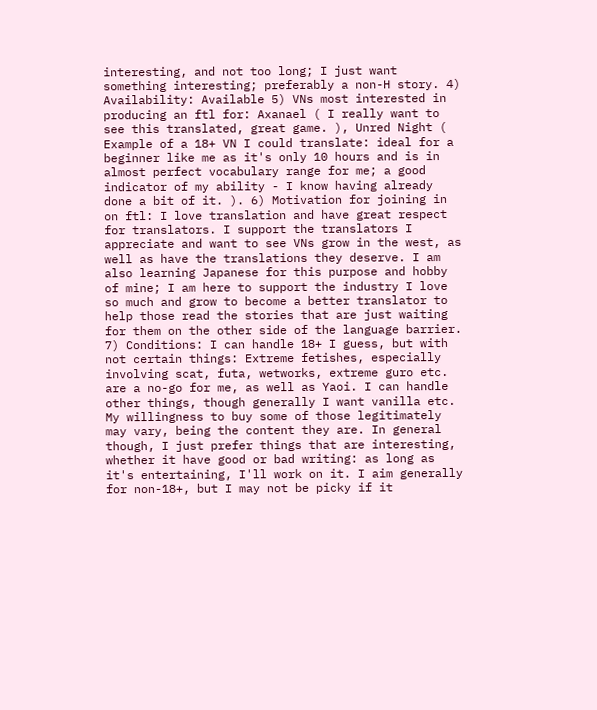interesting, and not too long; I just want something interesting; preferably a non-H story. 4) Availability: Available 5) VNs most interested in producing an ftl for: Axanael ( I really want to see this translated, great game. ), Unred Night ( Example of a 18+ VN I could translate: ideal for a beginner like me as it's only 10 hours and is in almost perfect vocabulary range for me; a good indicator of my ability - I know having already done a bit of it. ). 6) Motivation for joining in on ftl: I love translation and have great respect for translators. I support the translators I appreciate and want to see VNs grow in the west, as well as have the translations they deserve. I am also learning Japanese for this purpose and hobby of mine; I am here to support the industry I love so much and grow to become a better translator to help those read the stories that are just waiting for them on the other side of the language barrier. 7) Conditions: I can handle 18+ I guess, but with not certain things: Extreme fetishes, especially involving scat, futa, wetworks, extreme guro etc. are a no-go for me, as well as Yaoi. I can handle other things, though generally I want vanilla etc. My willingness to buy some of those legitimately may vary, being the content they are. In general though, I just prefer things that are interesting, whether it have good or bad writing: as long as it's entertaining, I'll work on it. I aim generally for non-18+, but I may not be picky if it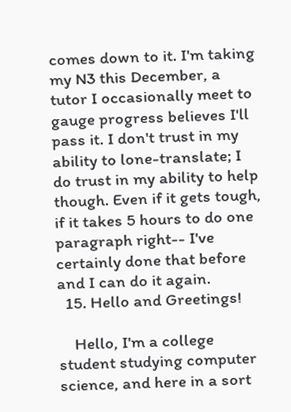comes down to it. I'm taking my N3 this December, a tutor I occasionally meet to gauge progress believes I'll pass it. I don't trust in my ability to lone-translate; I do trust in my ability to help though. Even if it gets tough, if it takes 5 hours to do one paragraph right-- I've certainly done that before and I can do it again.
  15. Hello and Greetings!

    Hello, I'm a college student studying computer science, and here in a sort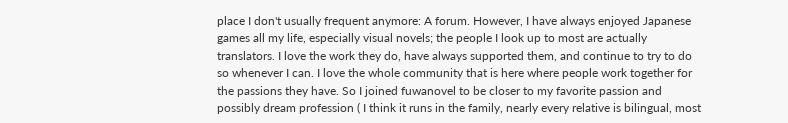place I don't usually frequent anymore: A forum. However, I have always enjoyed Japanese games all my life, especially visual novels; the people I look up to most are actually translators. I love the work they do, have always supported them, and continue to try to do so whenever I can. I love the whole community that is here where people work together for the passions they have. So I joined fuwanovel to be closer to my favorite passion and possibly dream profession ( I think it runs in the family, nearly every relative is bilingual, most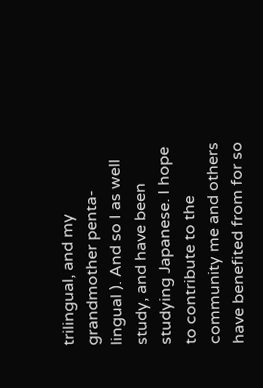trilingual, and my grandmother penta-lingual ). And so I as well study, and have been studying Japanese. I hope to contribute to the community me and others have benefited from for so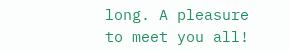long. A pleasure to meet you all!